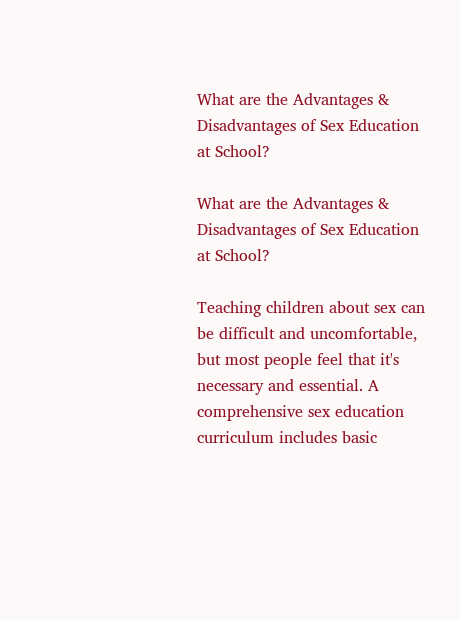What are the Advantages & Disadvantages of Sex Education at School?

What are the Advantages & Disadvantages of Sex Education at School?

Teaching children about sex can be difficult and uncomfortable, but most people feel that it's necessary and essential. A comprehensive sex education curriculum includes basic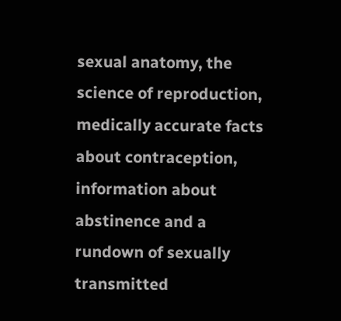sexual anatomy, the science of reproduction, medically accurate facts about contraception, information about abstinence and a rundown of sexually transmitted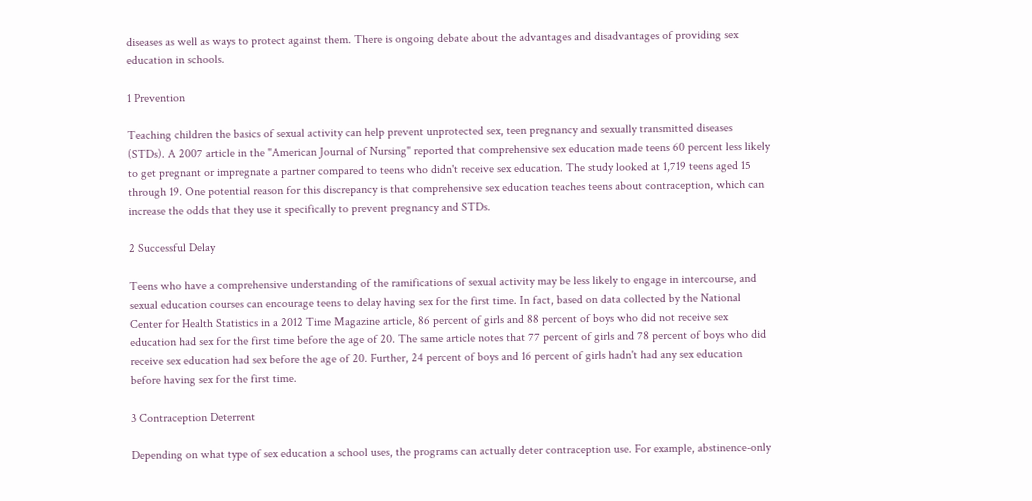diseases as well as ways to protect against them. There is ongoing debate about the advantages and disadvantages of providing sex education in schools.

1 Prevention

Teaching children the basics of sexual activity can help prevent unprotected sex, teen pregnancy and sexually transmitted diseases (STDs). A 2007 article in the "American Journal of Nursing" reported that comprehensive sex education made teens 60 percent less likely to get pregnant or impregnate a partner compared to teens who didn't receive sex education. The study looked at 1,719 teens aged 15 through 19. One potential reason for this discrepancy is that comprehensive sex education teaches teens about contraception, which can increase the odds that they use it specifically to prevent pregnancy and STDs.

2 Successful Delay

Teens who have a comprehensive understanding of the ramifications of sexual activity may be less likely to engage in intercourse, and sexual education courses can encourage teens to delay having sex for the first time. In fact, based on data collected by the National Center for Health Statistics in a 2012 Time Magazine article, 86 percent of girls and 88 percent of boys who did not receive sex education had sex for the first time before the age of 20. The same article notes that 77 percent of girls and 78 percent of boys who did receive sex education had sex before the age of 20. Further, 24 percent of boys and 16 percent of girls hadn't had any sex education before having sex for the first time.

3 Contraception Deterrent

Depending on what type of sex education a school uses, the programs can actually deter contraception use. For example, abstinence-only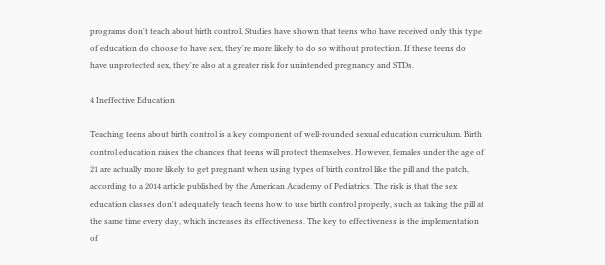programs don't teach about birth control. Studies have shown that teens who have received only this type of education do choose to have sex, they're more likely to do so without protection. If these teens do have unprotected sex, they're also at a greater risk for unintended pregnancy and STDs.

4 Ineffective Education

Teaching teens about birth control is a key component of well-rounded sexual education curriculum. Birth control education raises the chances that teens will protect themselves. However, females under the age of 21 are actually more likely to get pregnant when using types of birth control like the pill and the patch, according to a 2014 article published by the American Academy of Pediatrics. The risk is that the sex education classes don't adequately teach teens how to use birth control properly, such as taking the pill at the same time every day, which increases its effectiveness. The key to effectiveness is the implementation of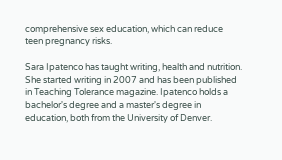comprehensive sex education, which can reduce teen pregnancy risks.

Sara Ipatenco has taught writing, health and nutrition. She started writing in 2007 and has been published in Teaching Tolerance magazine. Ipatenco holds a bachelor's degree and a master's degree in education, both from the University of Denver.